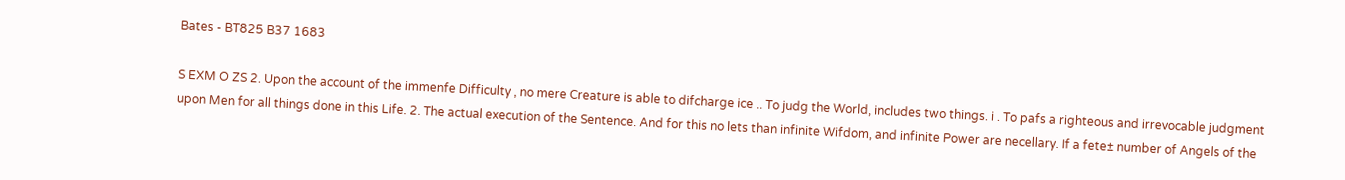Bates - BT825 B37 1683

S EXM O ZS 2. Upon the account of the immenfe Difficulty , no mere Creature is able to difcharge ice .. To judg the World, includes two things. i . To pafs a righteous and irrevocable judgment upon Men for all things done in this Life. 2. The actual execution of the Sentence. And for this no lets than infinite Wifdom, and infinite Power are necellary. If a fete± number of Angels of the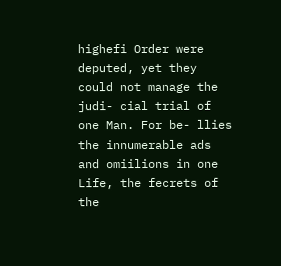highefi Order were deputed, yet they could not manage the judi- cial trial of one Man. For be- llies the innumerable ads and omiilions in one Life, the fecrets of the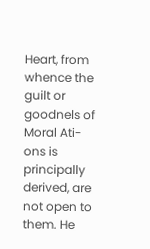Heart, from whence the guilt or goodnels of Moral Ati- ons is principally derived, are not open to them. He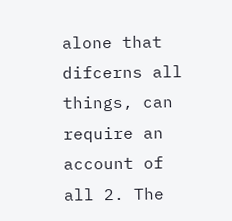alone that difcerns all things, can require an account of all 2. The